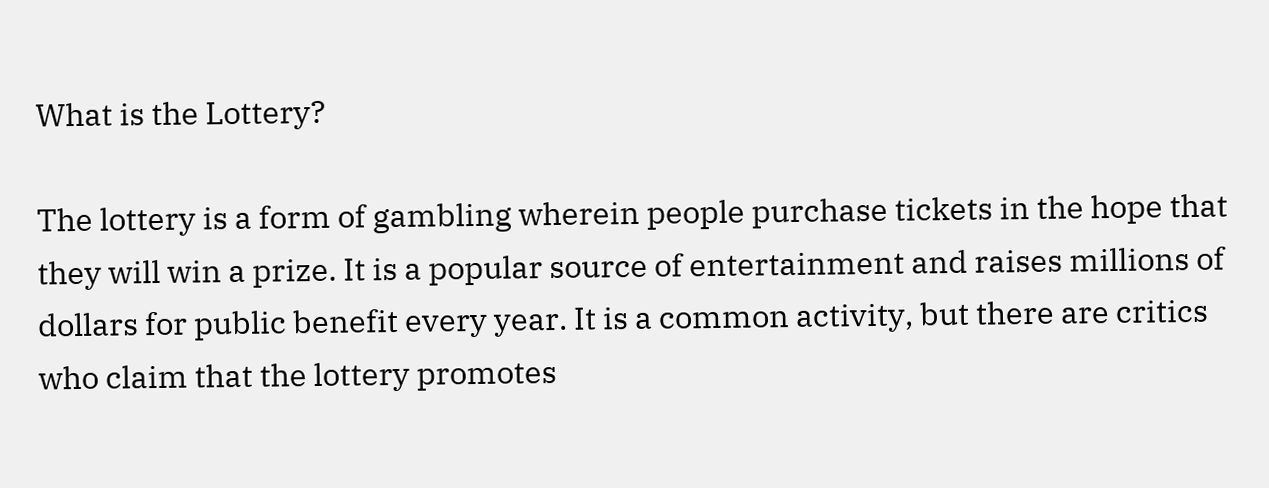What is the Lottery?

The lottery is a form of gambling wherein people purchase tickets in the hope that they will win a prize. It is a popular source of entertainment and raises millions of dollars for public benefit every year. It is a common activity, but there are critics who claim that the lottery promotes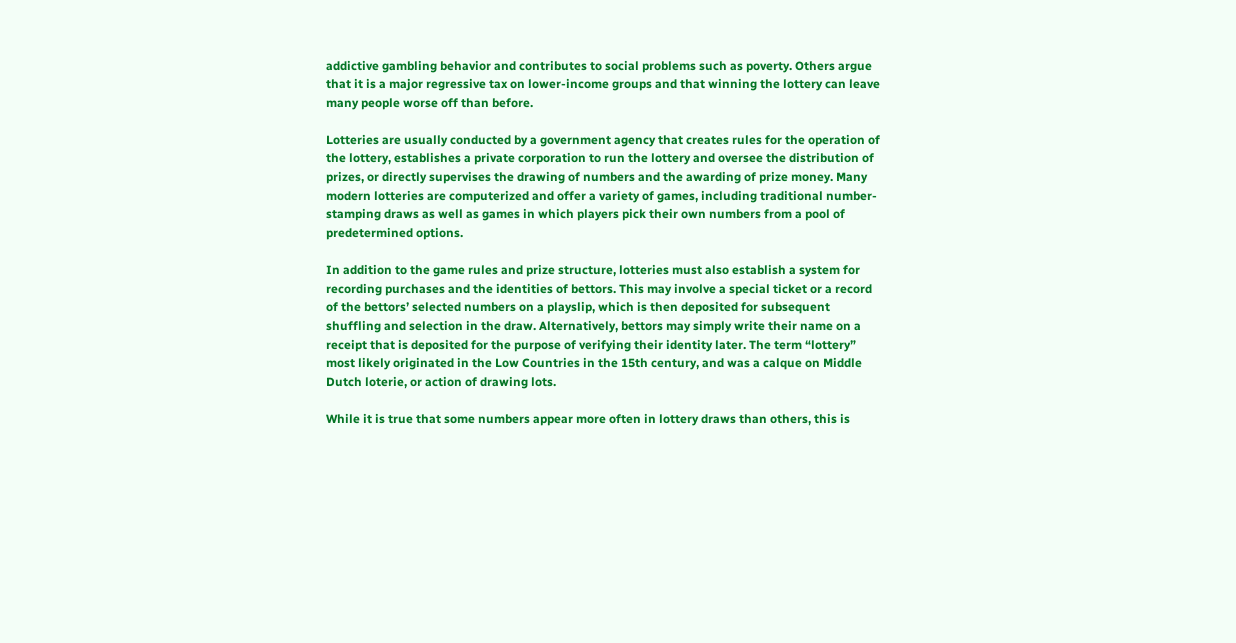addictive gambling behavior and contributes to social problems such as poverty. Others argue that it is a major regressive tax on lower-income groups and that winning the lottery can leave many people worse off than before.

Lotteries are usually conducted by a government agency that creates rules for the operation of the lottery, establishes a private corporation to run the lottery and oversee the distribution of prizes, or directly supervises the drawing of numbers and the awarding of prize money. Many modern lotteries are computerized and offer a variety of games, including traditional number-stamping draws as well as games in which players pick their own numbers from a pool of predetermined options.

In addition to the game rules and prize structure, lotteries must also establish a system for recording purchases and the identities of bettors. This may involve a special ticket or a record of the bettors’ selected numbers on a playslip, which is then deposited for subsequent shuffling and selection in the draw. Alternatively, bettors may simply write their name on a receipt that is deposited for the purpose of verifying their identity later. The term “lottery” most likely originated in the Low Countries in the 15th century, and was a calque on Middle Dutch loterie, or action of drawing lots.

While it is true that some numbers appear more often in lottery draws than others, this is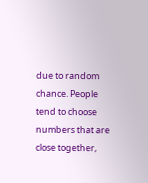due to random chance. People tend to choose numbers that are close together,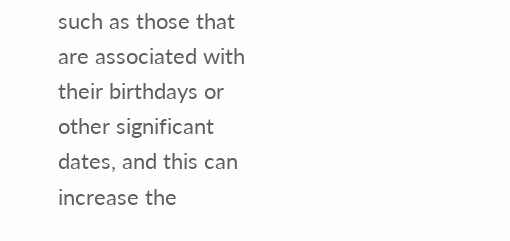such as those that are associated with their birthdays or other significant dates, and this can increase the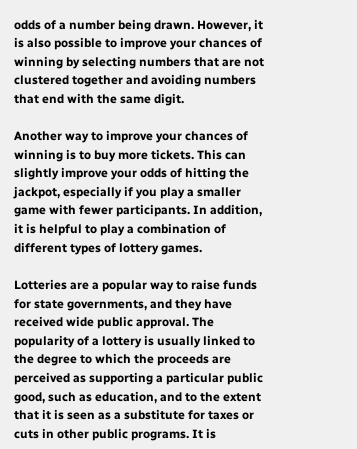odds of a number being drawn. However, it is also possible to improve your chances of winning by selecting numbers that are not clustered together and avoiding numbers that end with the same digit.

Another way to improve your chances of winning is to buy more tickets. This can slightly improve your odds of hitting the jackpot, especially if you play a smaller game with fewer participants. In addition, it is helpful to play a combination of different types of lottery games.

Lotteries are a popular way to raise funds for state governments, and they have received wide public approval. The popularity of a lottery is usually linked to the degree to which the proceeds are perceived as supporting a particular public good, such as education, and to the extent that it is seen as a substitute for taxes or cuts in other public programs. It is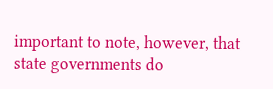important to note, however, that state governments do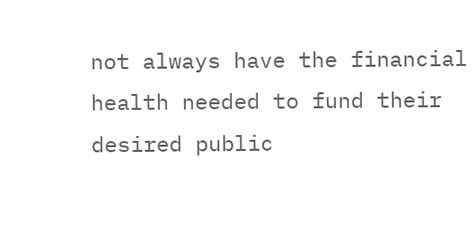not always have the financial health needed to fund their desired public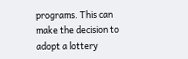programs. This can make the decision to adopt a lottery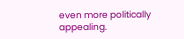even more politically appealing.